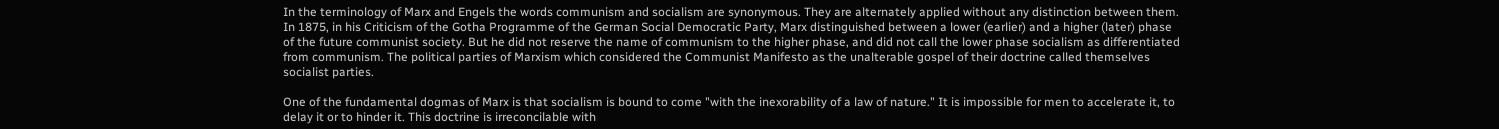In the terminology of Marx and Engels the words communism and socialism are synonymous. They are alternately applied without any distinction between them. In 1875, in his Criticism of the Gotha Programme of the German Social Democratic Party, Marx distinguished between a lower (earlier) and a higher (later) phase of the future communist society. But he did not reserve the name of communism to the higher phase, and did not call the lower phase socialism as differentiated from communism. The political parties of Marxism which considered the Communist Manifesto as the unalterable gospel of their doctrine called themselves socialist parties.

One of the fundamental dogmas of Marx is that socialism is bound to come "with the inexorability of a law of nature." It is impossible for men to accelerate it, to delay it or to hinder it. This doctrine is irreconcilable with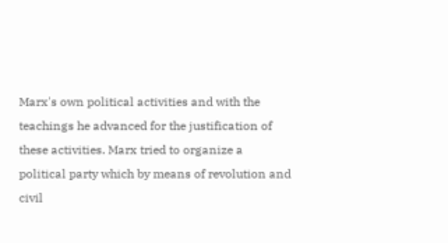Marx's own political activities and with the teachings he advanced for the justification of these activities. Marx tried to organize a political party which by means of revolution and civil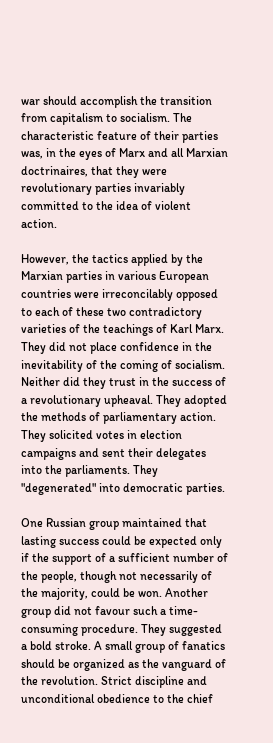war should accomplish the transition from capitalism to socialism. The characteristic feature of their parties was, in the eyes of Marx and all Marxian doctrinaires, that they were revolutionary parties invariably committed to the idea of violent action.

However, the tactics applied by the Marxian parties in various European countries were irreconcilably opposed to each of these two contradictory varieties of the teachings of Karl Marx. They did not place confidence in the inevitability of the coming of socialism. Neither did they trust in the success of a revolutionary upheaval. They adopted the methods of parliamentary action. They solicited votes in election campaigns and sent their delegates into the parliaments. They "degenerated" into democratic parties.

One Russian group maintained that lasting success could be expected only if the support of a sufficient number of the people, though not necessarily of the majority, could be won. Another group did not favour such a time-consuming procedure. They suggested a bold stroke. A small group of fanatics should be organized as the vanguard of the revolution. Strict discipline and unconditional obedience to the chief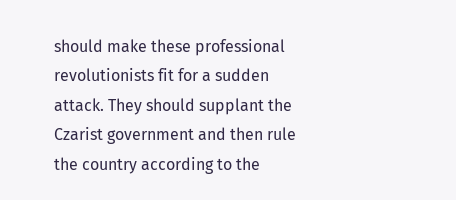should make these professional revolutionists fit for a sudden attack. They should supplant the Czarist government and then rule the country according to the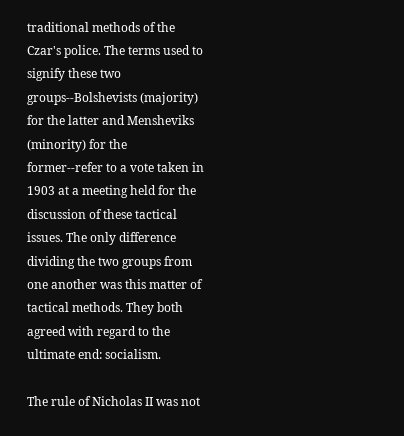traditional methods of the Czar's police. The terms used to signify these two groups--Bolshevists (majority) for the latter and Mensheviks (minority) for the former--refer to a vote taken in 1903 at a meeting held for the discussion of these tactical issues. The only difference dividing the two groups from one another was this matter of tactical methods. They both agreed with regard to the ultimate end: socialism.

The rule of Nicholas II was not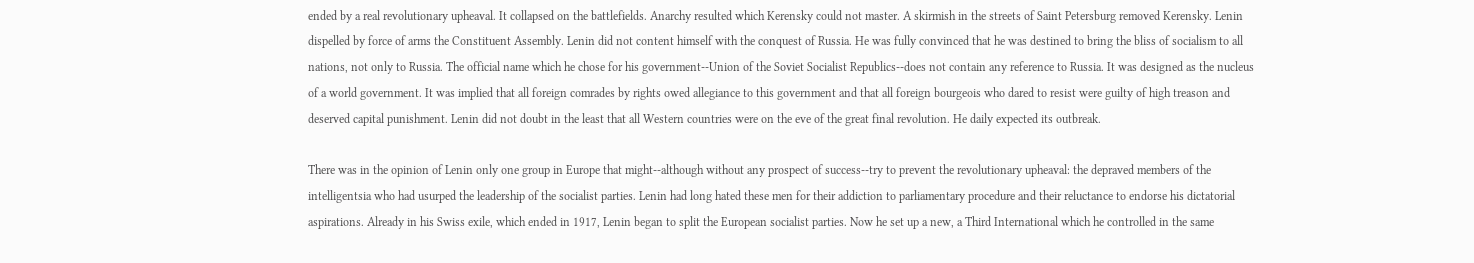ended by a real revolutionary upheaval. It collapsed on the battlefields. Anarchy resulted which Kerensky could not master. A skirmish in the streets of Saint Petersburg removed Kerensky. Lenin dispelled by force of arms the Constituent Assembly. Lenin did not content himself with the conquest of Russia. He was fully convinced that he was destined to bring the bliss of socialism to all nations, not only to Russia. The official name which he chose for his government--Union of the Soviet Socialist Republics--does not contain any reference to Russia. It was designed as the nucleus of a world government. It was implied that all foreign comrades by rights owed allegiance to this government and that all foreign bourgeois who dared to resist were guilty of high treason and deserved capital punishment. Lenin did not doubt in the least that all Western countries were on the eve of the great final revolution. He daily expected its outbreak.

There was in the opinion of Lenin only one group in Europe that might--although without any prospect of success--try to prevent the revolutionary upheaval: the depraved members of the intelligentsia who had usurped the leadership of the socialist parties. Lenin had long hated these men for their addiction to parliamentary procedure and their reluctance to endorse his dictatorial aspirations. Already in his Swiss exile, which ended in 1917, Lenin began to split the European socialist parties. Now he set up a new, a Third International which he controlled in the same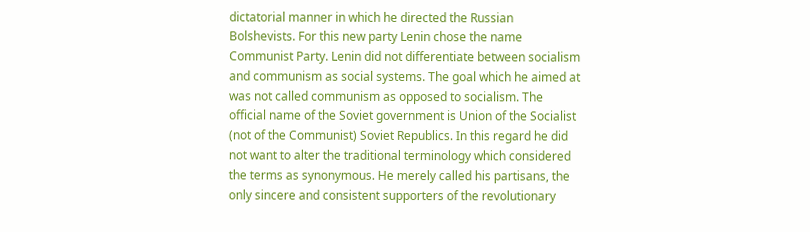dictatorial manner in which he directed the Russian Bolshevists. For this new party Lenin chose the name Communist Party. Lenin did not differentiate between socialism and communism as social systems. The goal which he aimed at was not called communism as opposed to socialism. The official name of the Soviet government is Union of the Socialist (not of the Communist) Soviet Republics. In this regard he did not want to alter the traditional terminology which considered the terms as synonymous. He merely called his partisans, the only sincere and consistent supporters of the revolutionary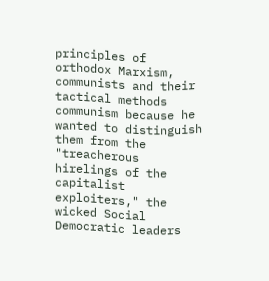principles of orthodox Marxism, communists and their tactical methods communism because he wanted to distinguish them from the "treacherous hirelings of the capitalist exploiters," the wicked Social Democratic leaders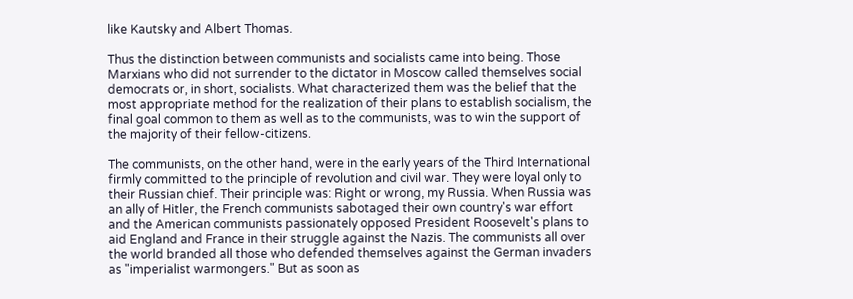like Kautsky and Albert Thomas.

Thus the distinction between communists and socialists came into being. Those Marxians who did not surrender to the dictator in Moscow called themselves social democrats or, in short, socialists. What characterized them was the belief that the most appropriate method for the realization of their plans to establish socialism, the final goal common to them as well as to the communists, was to win the support of the majority of their fellow-citizens.

The communists, on the other hand, were in the early years of the Third International firmly committed to the principle of revolution and civil war. They were loyal only to their Russian chief. Their principle was: Right or wrong, my Russia. When Russia was an ally of Hitler, the French communists sabotaged their own country's war effort and the American communists passionately opposed President Roosevelt's plans to aid England and France in their struggle against the Nazis. The communists all over the world branded all those who defended themselves against the German invaders as "imperialist warmongers." But as soon as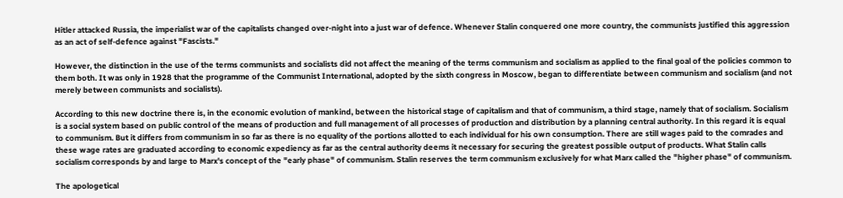Hitler attacked Russia, the imperialist war of the capitalists changed over-night into a just war of defence. Whenever Stalin conquered one more country, the communists justified this aggression as an act of self-defence against "Fascists."

However, the distinction in the use of the terms communists and socialists did not affect the meaning of the terms communism and socialism as applied to the final goal of the policies common to them both. It was only in 1928 that the programme of the Communist International, adopted by the sixth congress in Moscow, began to differentiate between communism and socialism (and not merely between communists and socialists).

According to this new doctrine there is, in the economic evolution of mankind, between the historical stage of capitalism and that of communism, a third stage, namely that of socialism. Socialism is a social system based on public control of the means of production and full management of all processes of production and distribution by a planning central authority. In this regard it is equal to communism. But it differs from communism in so far as there is no equality of the portions allotted to each individual for his own consumption. There are still wages paid to the comrades and these wage rates are graduated according to economic expediency as far as the central authority deems it necessary for securing the greatest possible output of products. What Stalin calls socialism corresponds by and large to Marx's concept of the "early phase" of communism. Stalin reserves the term communism exclusively for what Marx called the "higher phase" of communism.

The apologetical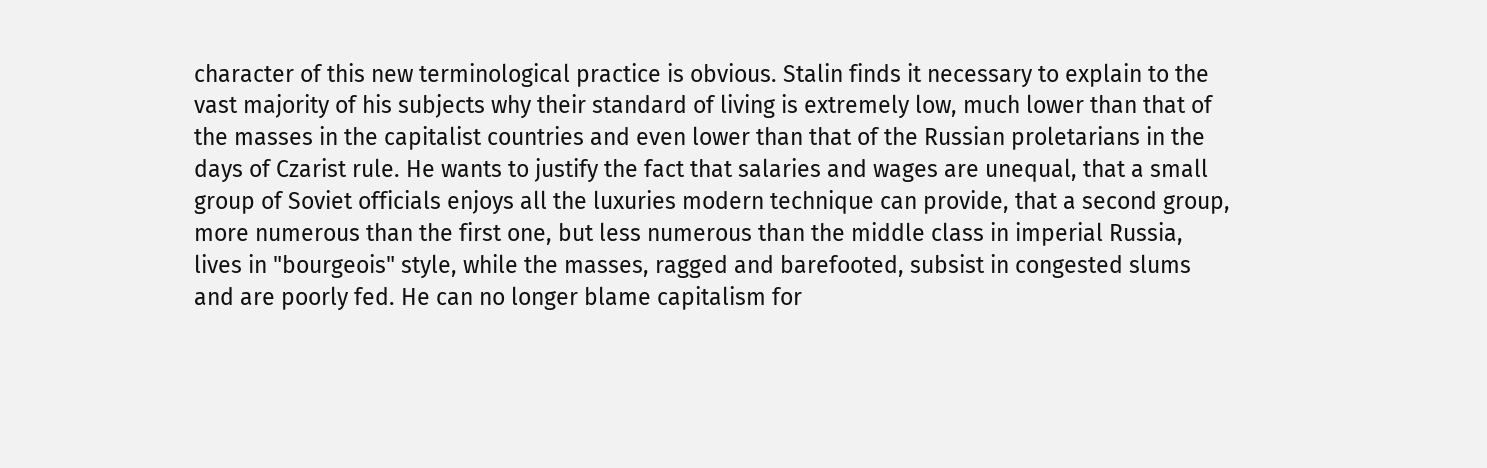character of this new terminological practice is obvious. Stalin finds it necessary to explain to the vast majority of his subjects why their standard of living is extremely low, much lower than that of the masses in the capitalist countries and even lower than that of the Russian proletarians in the days of Czarist rule. He wants to justify the fact that salaries and wages are unequal, that a small group of Soviet officials enjoys all the luxuries modern technique can provide, that a second group, more numerous than the first one, but less numerous than the middle class in imperial Russia, lives in "bourgeois" style, while the masses, ragged and barefooted, subsist in congested slums and are poorly fed. He can no longer blame capitalism for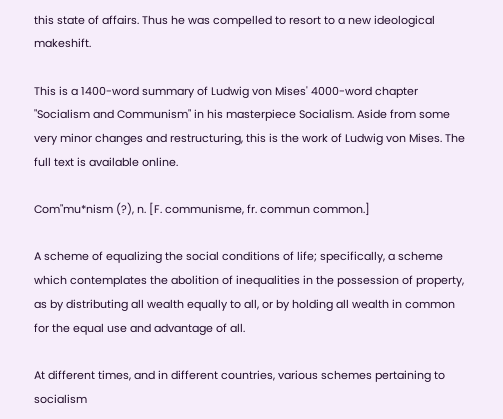this state of affairs. Thus he was compelled to resort to a new ideological makeshift.

This is a 1400-word summary of Ludwig von Mises' 4000-word chapter "Socialism and Communism" in his masterpiece Socialism. Aside from some very minor changes and restructuring, this is the work of Ludwig von Mises. The full text is available online.

Com"mu*nism (?), n. [F. communisme, fr. commun common.]

A scheme of equalizing the social conditions of life; specifically, a scheme which contemplates the abolition of inequalities in the possession of property, as by distributing all wealth equally to all, or by holding all wealth in common for the equal use and advantage of all.

At different times, and in different countries, various schemes pertaining to socialism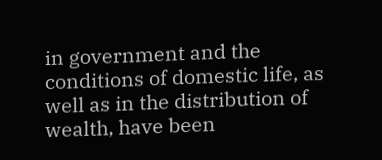in government and the conditions of domestic life, as well as in the distribution of wealth, have been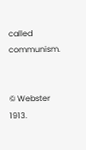called communism.


© Webster 1913.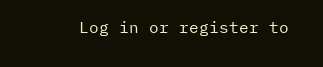Log in or register to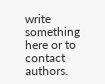write something here or to contact authors.